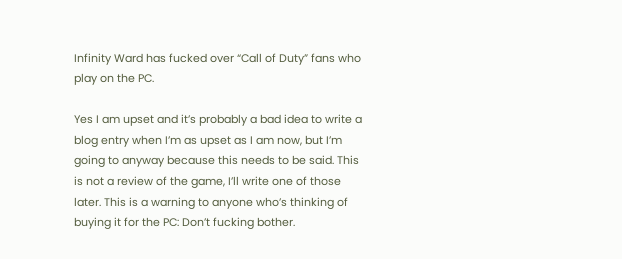Infinity Ward has fucked over “Call of Duty” fans who play on the PC.

Yes I am upset and it’s probably a bad idea to write a blog entry when I’m as upset as I am now, but I’m going to anyway because this needs to be said. This is not a review of the game, I’ll write one of those later. This is a warning to anyone who’s thinking of buying it for the PC: Don’t fucking bother.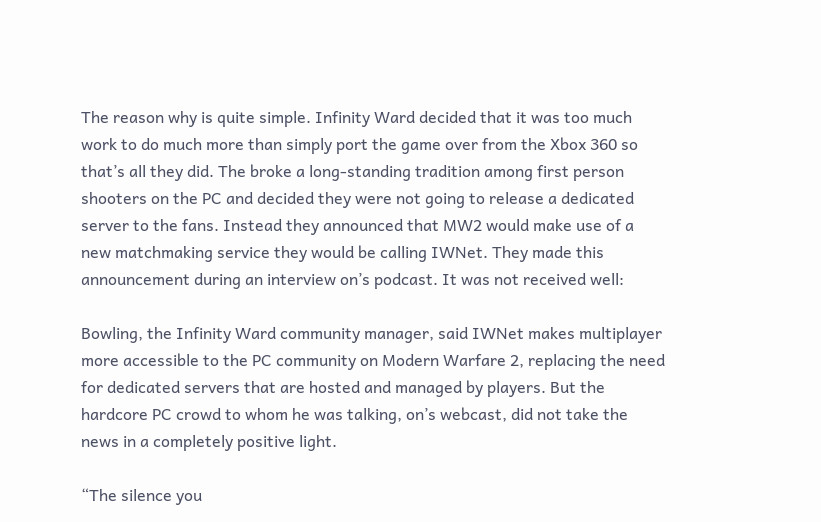The reason why is quite simple. Infinity Ward decided that it was too much work to do much more than simply port the game over from the Xbox 360 so that’s all they did. The broke a long-standing tradition among first person shooters on the PC and decided they were not going to release a dedicated server to the fans. Instead they announced that MW2 would make use of a new matchmaking service they would be calling IWNet. They made this announcement during an interview on’s podcast. It was not received well:

Bowling, the Infinity Ward community manager, said IWNet makes multiplayer more accessible to the PC community on Modern Warfare 2, replacing the need for dedicated servers that are hosted and managed by players. But the hardcore PC crowd to whom he was talking, on’s webcast, did not take the news in a completely positive light.

“The silence you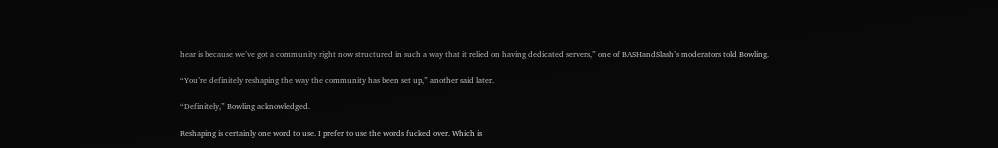hear is because we’ve got a community right now structured in such a way that it relied on having dedicated servers,” one of BASHandSlash’s moderators told Bowling.

“You’re definitely reshaping the way the community has been set up,” another said later.

“Definitely,” Bowling acknowledged.

Reshaping is certainly one word to use. I prefer to use the words fucked over. Which is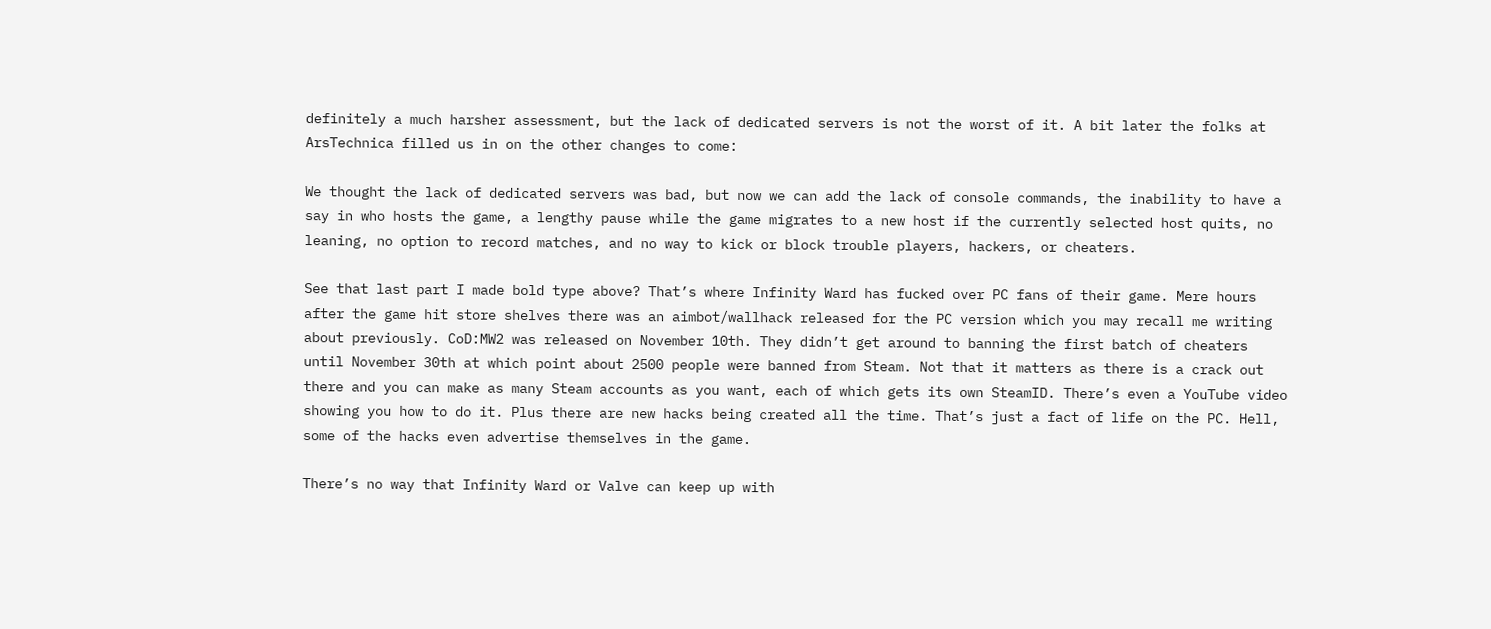definitely a much harsher assessment, but the lack of dedicated servers is not the worst of it. A bit later the folks at ArsTechnica filled us in on the other changes to come:

We thought the lack of dedicated servers was bad, but now we can add the lack of console commands, the inability to have a say in who hosts the game, a lengthy pause while the game migrates to a new host if the currently selected host quits, no leaning, no option to record matches, and no way to kick or block trouble players, hackers, or cheaters.

See that last part I made bold type above? That’s where Infinity Ward has fucked over PC fans of their game. Mere hours after the game hit store shelves there was an aimbot/wallhack released for the PC version which you may recall me writing about previously. CoD:MW2 was released on November 10th. They didn’t get around to banning the first batch of cheaters until November 30th at which point about 2500 people were banned from Steam. Not that it matters as there is a crack out there and you can make as many Steam accounts as you want, each of which gets its own SteamID. There’s even a YouTube video showing you how to do it. Plus there are new hacks being created all the time. That’s just a fact of life on the PC. Hell, some of the hacks even advertise themselves in the game.

There’s no way that Infinity Ward or Valve can keep up with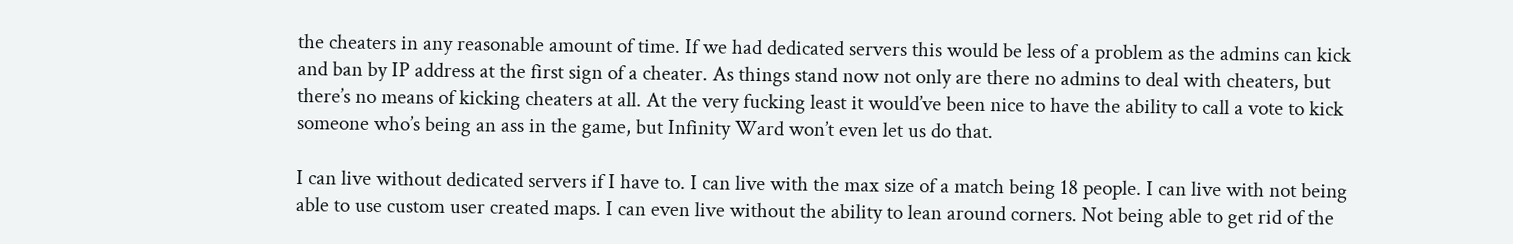the cheaters in any reasonable amount of time. If we had dedicated servers this would be less of a problem as the admins can kick and ban by IP address at the first sign of a cheater. As things stand now not only are there no admins to deal with cheaters, but there’s no means of kicking cheaters at all. At the very fucking least it would’ve been nice to have the ability to call a vote to kick someone who’s being an ass in the game, but Infinity Ward won’t even let us do that.

I can live without dedicated servers if I have to. I can live with the max size of a match being 18 people. I can live with not being able to use custom user created maps. I can even live without the ability to lean around corners. Not being able to get rid of the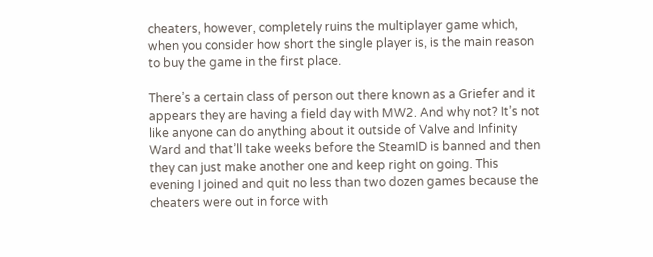cheaters, however, completely ruins the multiplayer game which, when you consider how short the single player is, is the main reason to buy the game in the first place.

There’s a certain class of person out there known as a Griefer and it appears they are having a field day with MW2. And why not? It’s not like anyone can do anything about it outside of Valve and Infinity Ward and that’ll take weeks before the SteamID is banned and then they can just make another one and keep right on going. This evening I joined and quit no less than two dozen games because the cheaters were out in force with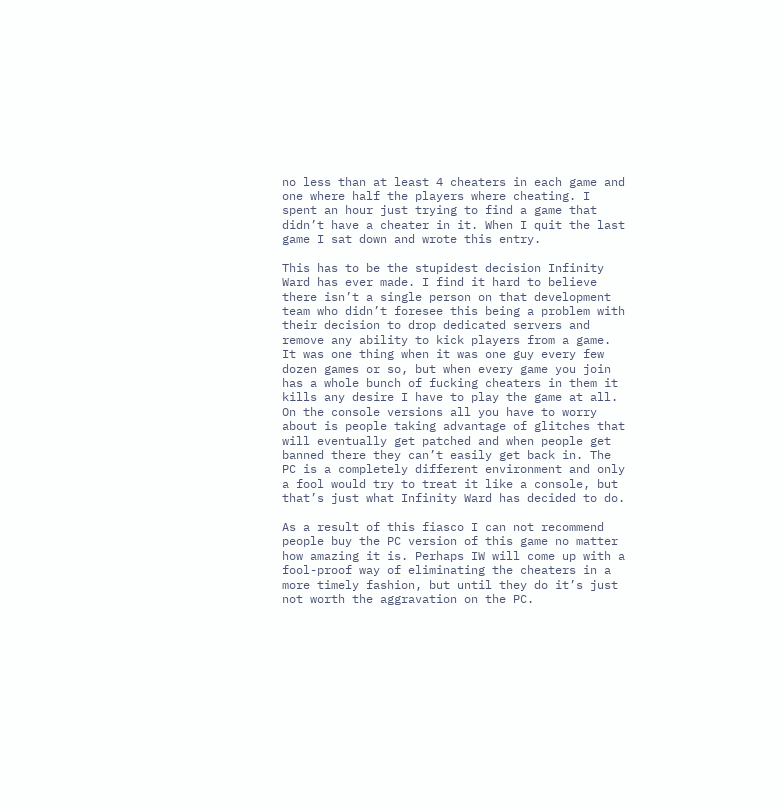no less than at least 4 cheaters in each game and one where half the players where cheating. I spent an hour just trying to find a game that didn’t have a cheater in it. When I quit the last game I sat down and wrote this entry.

This has to be the stupidest decision Infinity Ward has ever made. I find it hard to believe there isn’t a single person on that development team who didn’t foresee this being a problem with their decision to drop dedicated servers and remove any ability to kick players from a game. It was one thing when it was one guy every few dozen games or so, but when every game you join has a whole bunch of fucking cheaters in them it kills any desire I have to play the game at all. On the console versions all you have to worry about is people taking advantage of glitches that will eventually get patched and when people get banned there they can’t easily get back in. The PC is a completely different environment and only a fool would try to treat it like a console, but that’s just what Infinity Ward has decided to do.

As a result of this fiasco I can not recommend people buy the PC version of this game no matter how amazing it is. Perhaps IW will come up with a fool-proof way of eliminating the cheaters in a more timely fashion, but until they do it’s just not worth the aggravation on the PC.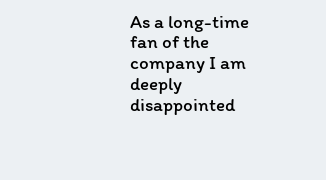As a long-time fan of the company I am deeply disappointed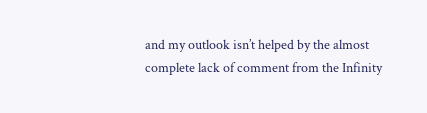and my outlook isn’t helped by the almost complete lack of comment from the Infinity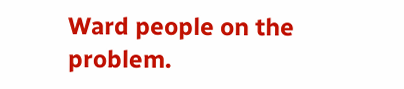Ward people on the problem.